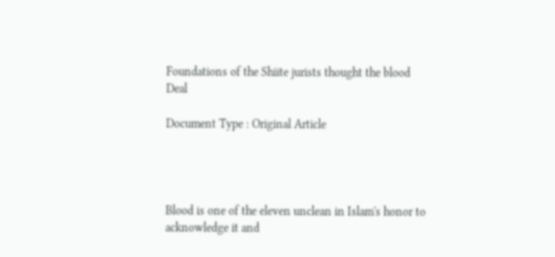Foundations of the Shiite jurists thought the blood Deal

Document Type : Original Article




Blood is one of the eleven unclean in Islam's honor to acknowledge it and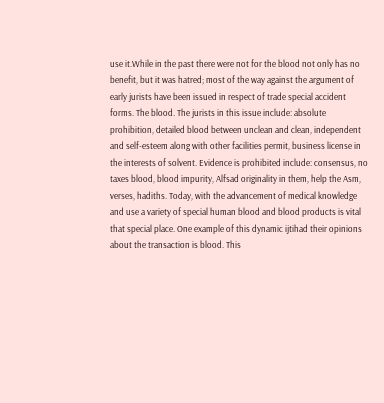use it.While in the past there were not for the blood not only has no benefit, but it was hatred; most of the way against the argument of early jurists have been issued in respect of trade special accident forms. The blood. The jurists in this issue include: absolute prohibition, detailed blood between unclean and clean, independent and self-esteem along with other facilities permit, business license in the interests of solvent. Evidence is prohibited include: consensus, no taxes blood, blood impurity, Alfsad originality in them, help the Asm, verses, hadiths. Today, with the advancement of medical knowledge and use a variety of special human blood and blood products is vital that special place. One example of this dynamic ijtihad their opinions about the transaction is blood. This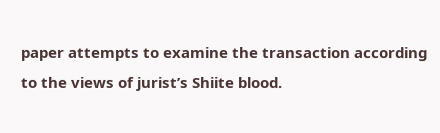paper attempts to examine the transaction according to the views of jurist’s Shiite blood.